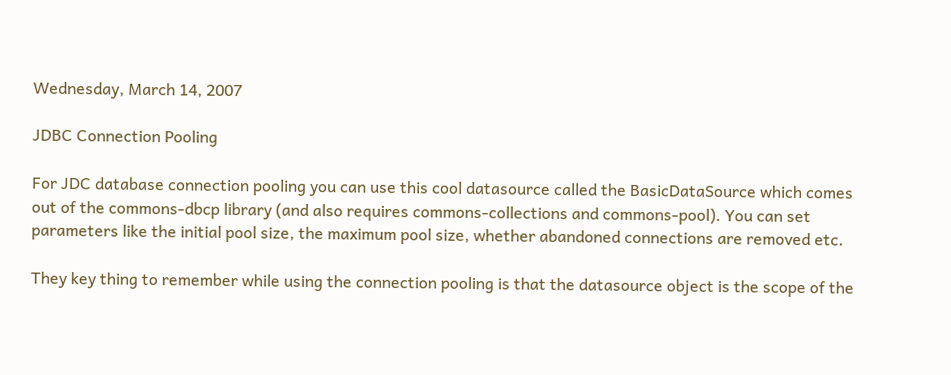Wednesday, March 14, 2007

JDBC Connection Pooling

For JDC database connection pooling you can use this cool datasource called the BasicDataSource which comes out of the commons-dbcp library (and also requires commons-collections and commons-pool). You can set parameters like the initial pool size, the maximum pool size, whether abandoned connections are removed etc.

They key thing to remember while using the connection pooling is that the datasource object is the scope of the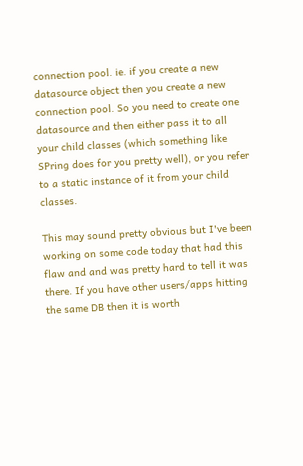connection pool. ie. if you create a new datasource object then you create a new connection pool. So you need to create one datasource and then either pass it to all your child classes (which something like SPring does for you pretty well), or you refer to a static instance of it from your child classes.

This may sound pretty obvious but I've been working on some code today that had this flaw and and was pretty hard to tell it was there. If you have other users/apps hitting the same DB then it is worth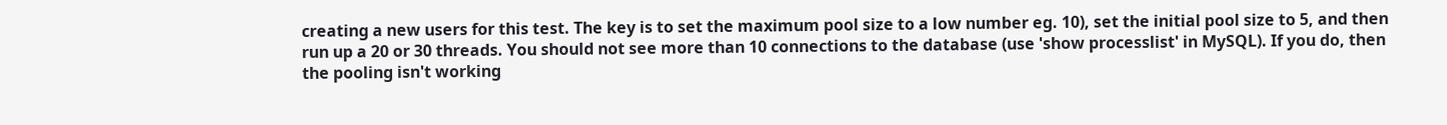creating a new users for this test. The key is to set the maximum pool size to a low number eg. 10), set the initial pool size to 5, and then run up a 20 or 30 threads. You should not see more than 10 connections to the database (use 'show processlist' in MySQL). If you do, then the pooling isn't working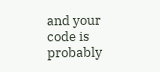and your code is probably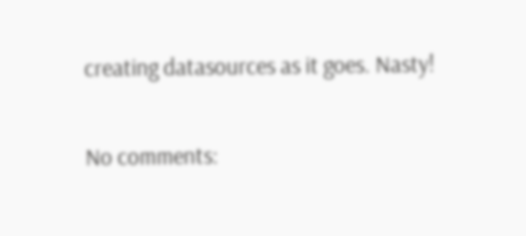creating datasources as it goes. Nasty!

No comments: